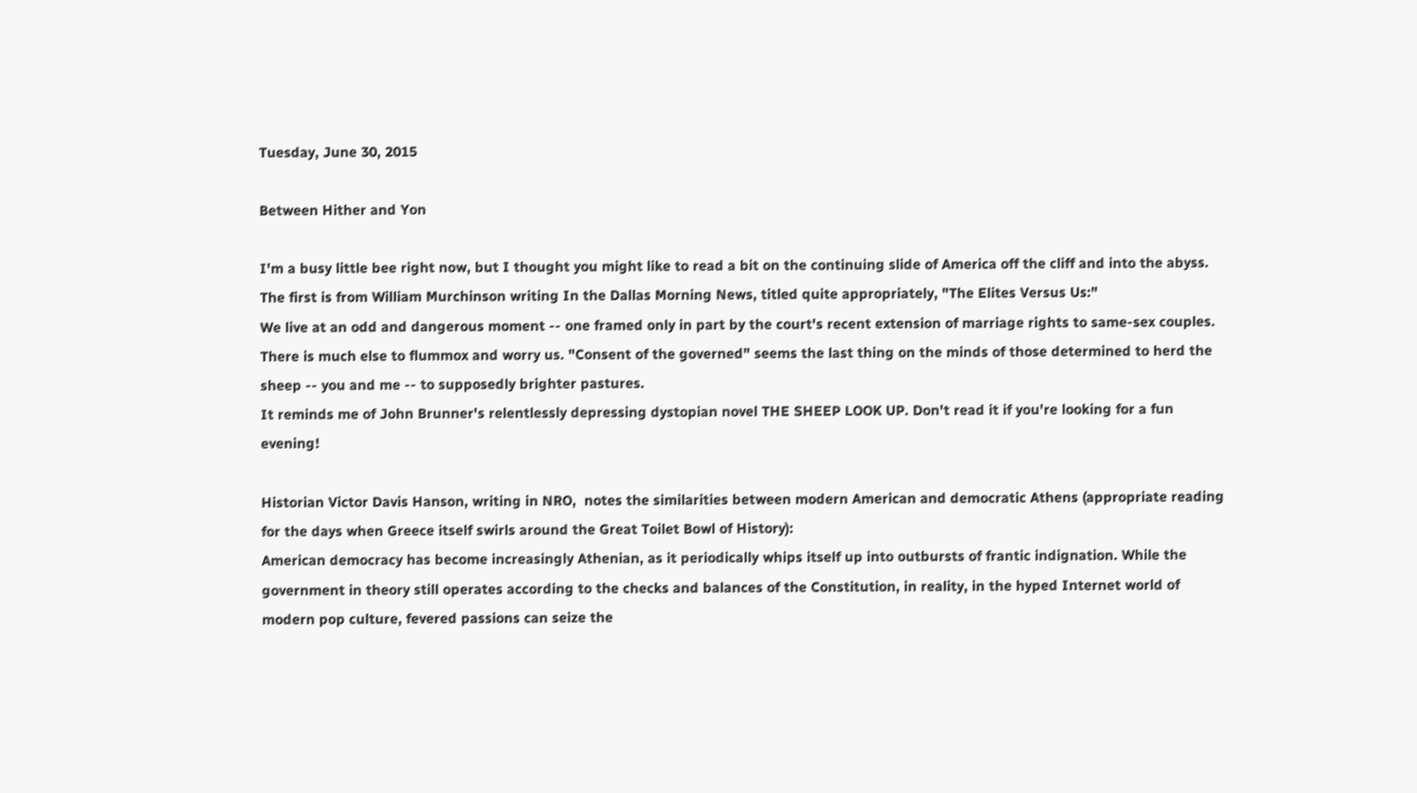Tuesday, June 30, 2015

Between Hither and Yon

I'm a busy little bee right now, but I thought you might like to read a bit on the continuing slide of America off the cliff and into the abyss. The first is from William Murchinson writing In the Dallas Morning News, titled quite appropriately, "The Elites Versus Us:"
We live at an odd and dangerous moment -- one framed only in part by the court's recent extension of marriage rights to same-sex couples. There is much else to flummox and worry us. "Consent of the governed" seems the last thing on the minds of those determined to herd the sheep -- you and me -- to supposedly brighter pastures.
It reminds me of John Brunner's relentlessly depressing dystopian novel THE SHEEP LOOK UP. Don't read it if you're looking for a fun evening!

Historian Victor Davis Hanson, writing in NRO,  notes the similarities between modern American and democratic Athens (appropriate reading for the days when Greece itself swirls around the Great Toilet Bowl of History):
American democracy has become increasingly Athenian, as it periodically whips itself up into outbursts of frantic indignation. While the government in theory still operates according to the checks and balances of the Constitution, in reality, in the hyped Internet world of modern pop culture, fevered passions can seize the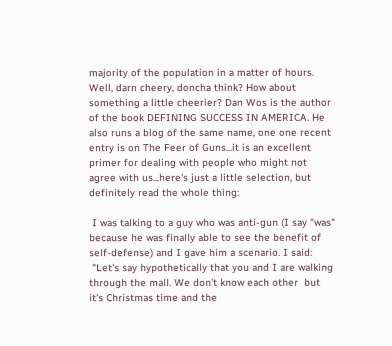majority of the population in a matter of hours.
Well, darn cheery, doncha think? How about something a little cheerier? Dan Wos is the author of the book DEFINING SUCCESS IN AMERICA. He also runs a blog of the same name, one one recent entry is on The Feer of Guns...it is an excellent primer for dealing with people who might not agree with us...here's just a little selection, but definitely read the whole thing:

 I was talking to a guy who was anti-gun (I say "was" because he was finally able to see the benefit of self-defense) and I gave him a scenario. I said:
 "Let's say hypothetically that you and I are walking through the mall. We don't know each other  but it's Christmas time and the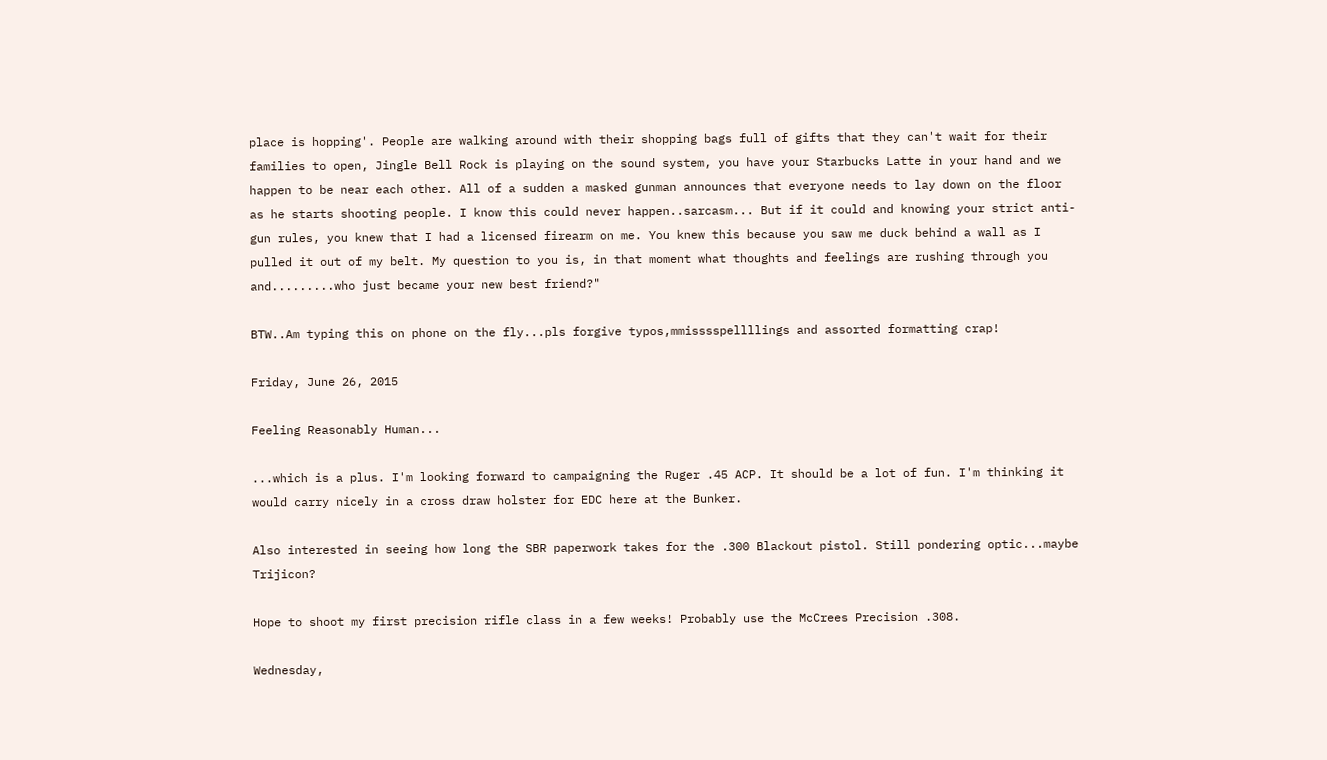place is hopping'. People are walking around with their shopping bags full of gifts that they can't wait for their families to open, Jingle Bell Rock is playing on the sound system, you have your Starbucks Latte in your hand and we happen to be near each other. All of a sudden a masked gunman announces that everyone needs to lay down on the floor as he starts shooting people. I know this could never happen..sarcasm... But if it could and knowing your strict anti-gun rules, you knew that I had a licensed firearm on me. You knew this because you saw me duck behind a wall as I pulled it out of my belt. My question to you is, in that moment what thoughts and feelings are rushing through you and.........who just became your new best friend?"

BTW..Am typing this on phone on the fly...pls forgive typos,mmisssspellllings and assorted formatting crap!

Friday, June 26, 2015

Feeling Reasonably Human...

...which is a plus. I'm looking forward to campaigning the Ruger .45 ACP. It should be a lot of fun. I'm thinking it would carry nicely in a cross draw holster for EDC here at the Bunker.

Also interested in seeing how long the SBR paperwork takes for the .300 Blackout pistol. Still pondering optic...maybe Trijicon?

Hope to shoot my first precision rifle class in a few weeks! Probably use the McCrees Precision .308.

Wednesday,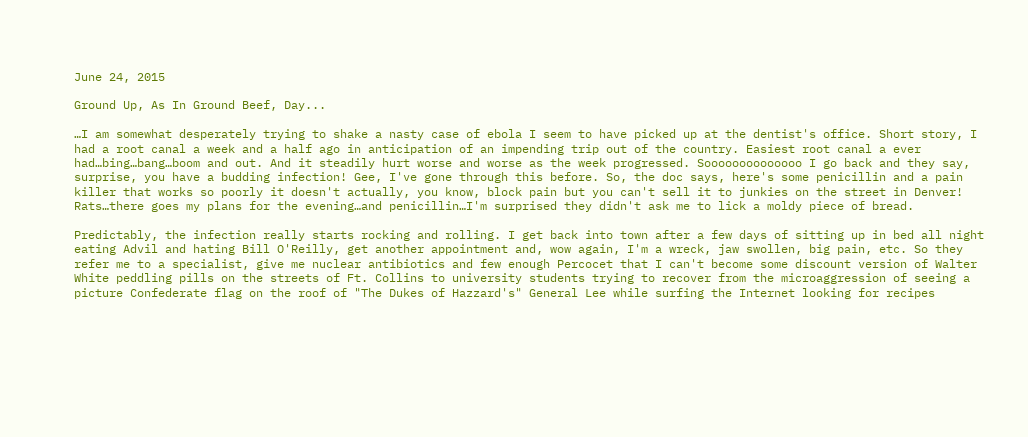June 24, 2015

Ground Up, As In Ground Beef, Day...

…I am somewhat desperately trying to shake a nasty case of ebola I seem to have picked up at the dentist's office. Short story, I had a root canal a week and a half ago in anticipation of an impending trip out of the country. Easiest root canal a ever had…bing…bang…boom and out. And it steadily hurt worse and worse as the week progressed. Soooooooooooooo I go back and they say, surprise, you have a budding infection! Gee, I've gone through this before. So, the doc says, here's some penicillin and a pain killer that works so poorly it doesn't actually, you know, block pain but you can't sell it to junkies on the street in Denver!  Rats…there goes my plans for the evening…and penicillin…I'm surprised they didn't ask me to lick a moldy piece of bread.

Predictably, the infection really starts rocking and rolling. I get back into town after a few days of sitting up in bed all night eating Advil and hating Bill O'Reilly, get another appointment and, wow again, I'm a wreck, jaw swollen, big pain, etc. So they refer me to a specialist, give me nuclear antibiotics and few enough Percocet that I can't become some discount version of Walter White peddling pills on the streets of Ft. Collins to university students trying to recover from the microaggression of seeing a picture Confederate flag on the roof of "The Dukes of Hazzard's" General Lee while surfing the Internet looking for recipes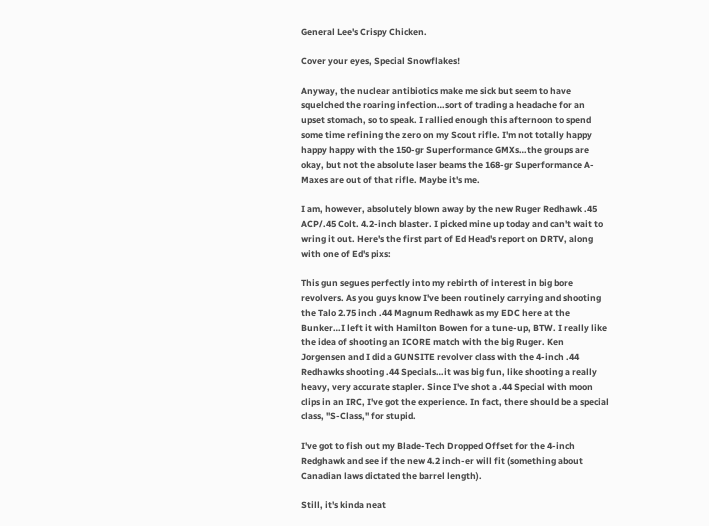General Lee's Crispy Chicken.

Cover your eyes, Special Snowflakes!

Anyway, the nuclear antibiotics make me sick but seem to have squelched the roaring infection…sort of trading a headache for an upset stomach, so to speak. I rallied enough this afternoon to spend some time refining the zero on my Scout rifle. I'm not totally happy happy happy with the 150-gr Superformance GMXs…the groups are okay, but not the absolute laser beams the 168-gr Superformance A-Maxes are out of that rifle. Maybe it's me.

I am, however, absolutely blown away by the new Ruger Redhawk .45 ACP/.45 Colt. 4.2-inch blaster. I picked mine up today and can't wait to wring it out. Here's the first part of Ed Head's report on DRTV, along with one of Ed's pixs:

This gun segues perfectly into my rebirth of interest in big bore revolvers. As you guys know I've been routinely carrying and shooting the Talo 2.75 inch .44 Magnum Redhawk as my EDC here at the Bunker…I left it with Hamilton Bowen for a tune-up, BTW. I really like the idea of shooting an ICORE match with the big Ruger. Ken Jorgensen and I did a GUNSITE revolver class with the 4-inch .44 Redhawks shooting .44 Specials…it was big fun, like shooting a really heavy, very accurate stapler. Since I've shot a .44 Special with moon clips in an IRC, I've got the experience. In fact, there should be a special class, "S-Class," for stupid.

I've got to fish out my Blade-Tech Dropped Offset for the 4-inch Redghawk and see if the new 4.2 inch-er will fit (something about Canadian laws dictated the barrel length).

Still, it's kinda neat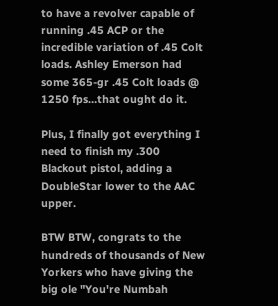to have a revolver capable of running .45 ACP or the incredible variation of .45 Colt loads. Ashley Emerson had some 365-gr .45 Colt loads @ 1250 fps…that ought do it.

Plus, I finally got everything I need to finish my .300 Blackout pistol, adding a DoubleStar lower to the AAC upper.

BTW BTW, congrats to the hundreds of thousands of New Yorkers who have giving the big ole "You're Numbah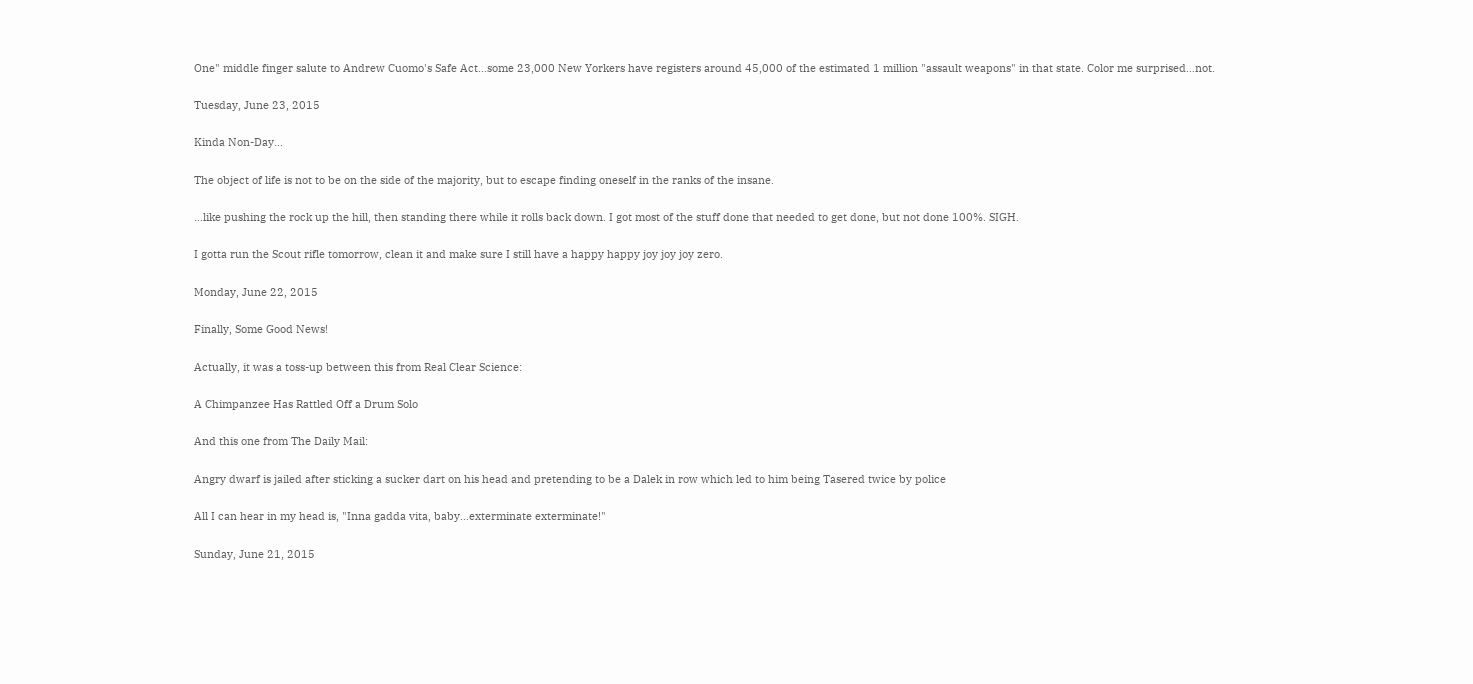One" middle finger salute to Andrew Cuomo's Safe Act…some 23,000 New Yorkers have registers around 45,000 of the estimated 1 million "assault weapons" in that state. Color me surprised…not.

Tuesday, June 23, 2015

Kinda Non-Day...

The object of life is not to be on the side of the majority, but to escape finding oneself in the ranks of the insane.

…like pushing the rock up the hill, then standing there while it rolls back down. I got most of the stuff done that needed to get done, but not done 100%. SIGH.

I gotta run the Scout rifle tomorrow, clean it and make sure I still have a happy happy joy joy joy zero.

Monday, June 22, 2015

Finally, Some Good News!

Actually, it was a toss-up between this from Real Clear Science:

A Chimpanzee Has Rattled Off a Drum Solo

And this one from The Daily Mail:

Angry dwarf is jailed after sticking a sucker dart on his head and pretending to be a Dalek in row which led to him being Tasered twice by police

All I can hear in my head is, "Inna gadda vita, baby…exterminate exterminate!"

Sunday, June 21, 2015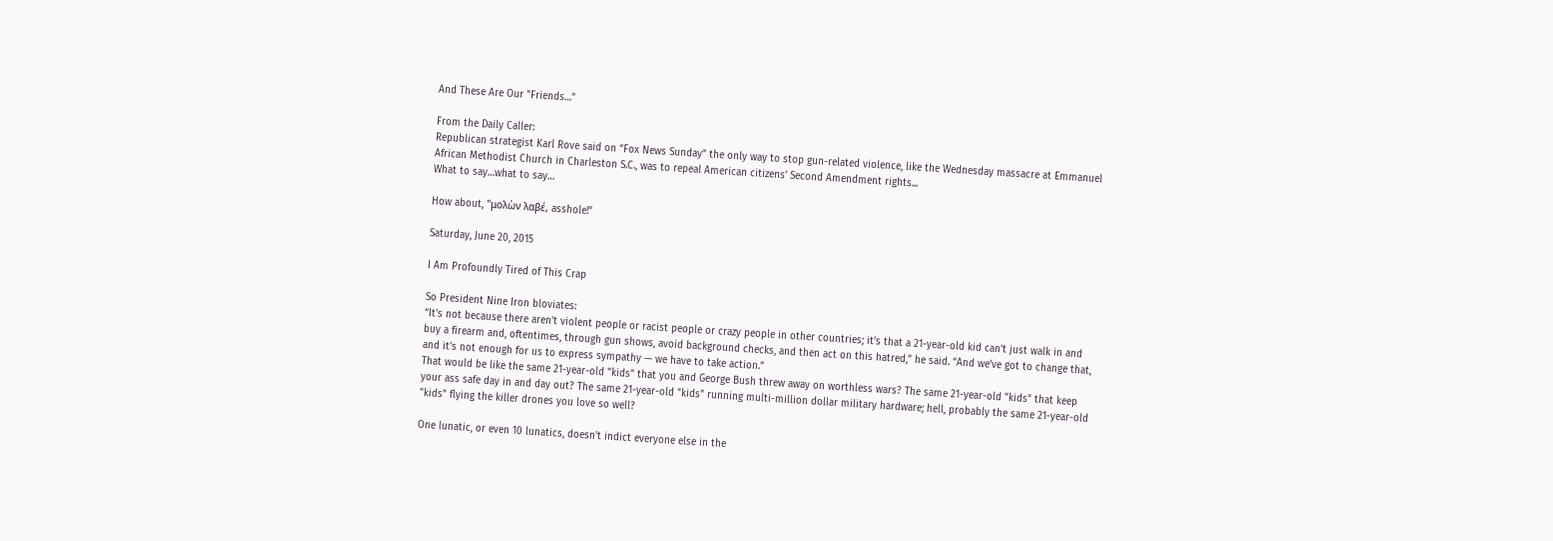And These Are Our "Friends…"

From the Daily Caller:
Republican strategist Karl Rove said on “Fox News Sunday” the only way to stop gun-related violence, like the Wednesday massacre at Emmanuel African Methodist Church in Charleston S.C., was to repeal American citizens’ Second Amendment rights...
What to say…what to say…

How about, "μολὼν λαβέ, asshole!"

Saturday, June 20, 2015

I Am Profoundly Tired of This Crap

So President Nine Iron bloviates:
“It’s not because there aren’t violent people or racist people or crazy people in other countries; it’s that a 21-year-old kid can’t just walk in and buy a firearm and, oftentimes, through gun shows, avoid background checks, and then act on this hatred,” he said. “And we’ve got to change that, and it’s not enough for us to express sympathy — we have to take action.”
That would be like the same 21-year-old "kids" that you and George Bush threw away on worthless wars? The same 21-year-old "kids" that keep your ass safe day in and day out? The same 21-year-old "kids" running multi-million dollar military hardware; hell, probably the same 21-year-old "kids" flying the killer drones you love so well?

One lunatic, or even 10 lunatics, doesn't indict everyone else in the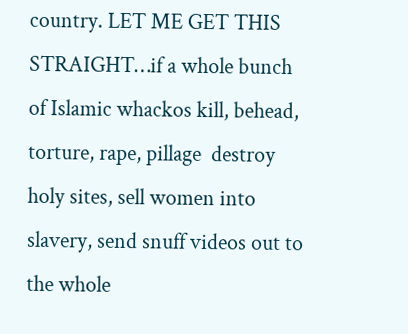country. LET ME GET THIS STRAIGHT…if a whole bunch of Islamic whackos kill, behead, torture, rape, pillage  destroy holy sites, sell women into slavery, send snuff videos out to the whole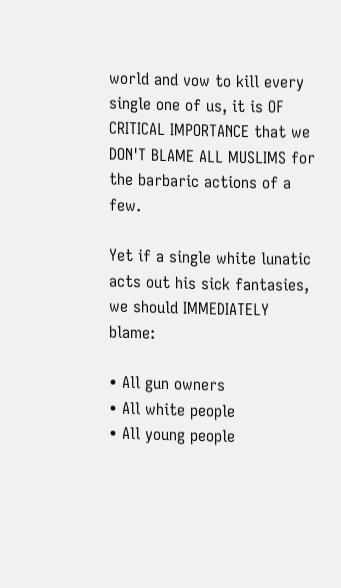world and vow to kill every single one of us, it is OF CRITICAL IMPORTANCE that we DON'T BLAME ALL MUSLIMS for the barbaric actions of a few.

Yet if a single white lunatic acts out his sick fantasies, we should IMMEDIATELY blame:

• All gun owners
• All white people
• All young people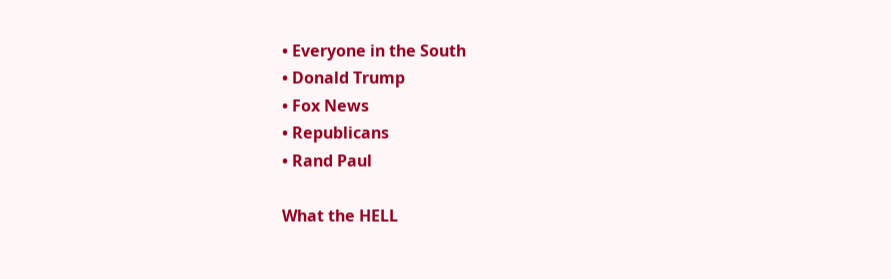• Everyone in the South
• Donald Trump
• Fox News
• Republicans
• Rand Paul

What the HELL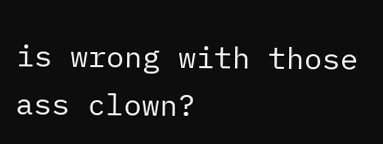is wrong with those ass clown?